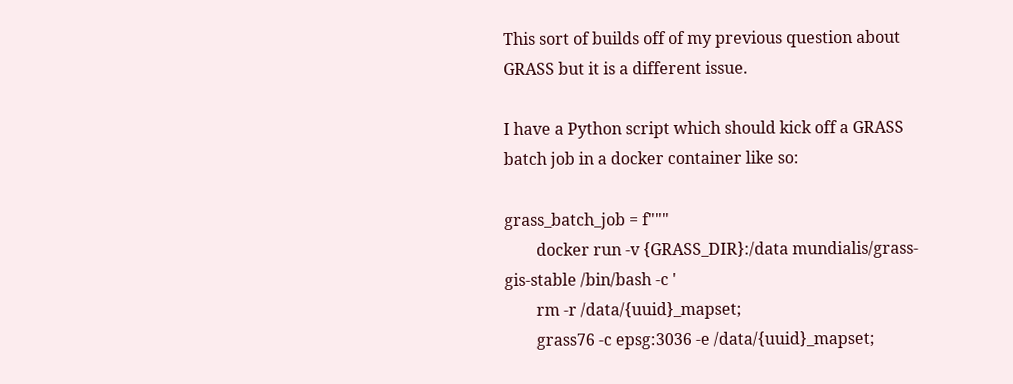This sort of builds off of my previous question about GRASS but it is a different issue.

I have a Python script which should kick off a GRASS batch job in a docker container like so:

grass_batch_job = f"""
        docker run -v {GRASS_DIR}:/data mundialis/grass-gis-stable /bin/bash -c '
        rm -r /data/{uuid}_mapset;
        grass76 -c epsg:3036 -e /data/{uuid}_mapset;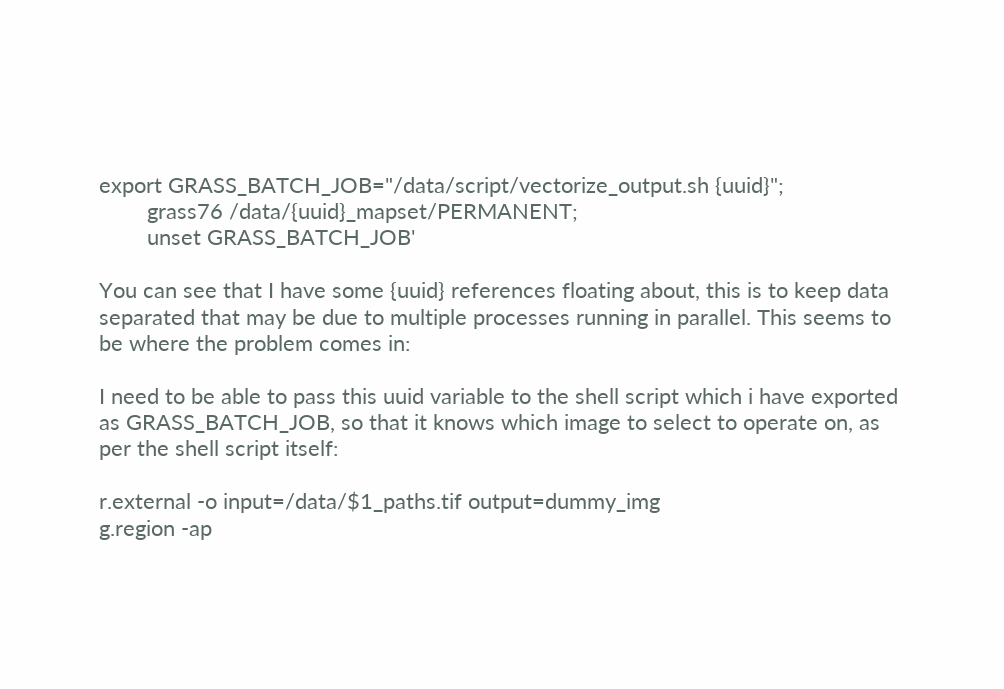export GRASS_BATCH_JOB="/data/script/vectorize_output.sh {uuid}";
        grass76 /data/{uuid}_mapset/PERMANENT;
        unset GRASS_BATCH_JOB'

You can see that I have some {uuid} references floating about, this is to keep data separated that may be due to multiple processes running in parallel. This seems to be where the problem comes in:

I need to be able to pass this uuid variable to the shell script which i have exported as GRASS_BATCH_JOB, so that it knows which image to select to operate on, as per the shell script itself:

r.external -o input=/data/$1_paths.tif output=dummy_img
g.region -ap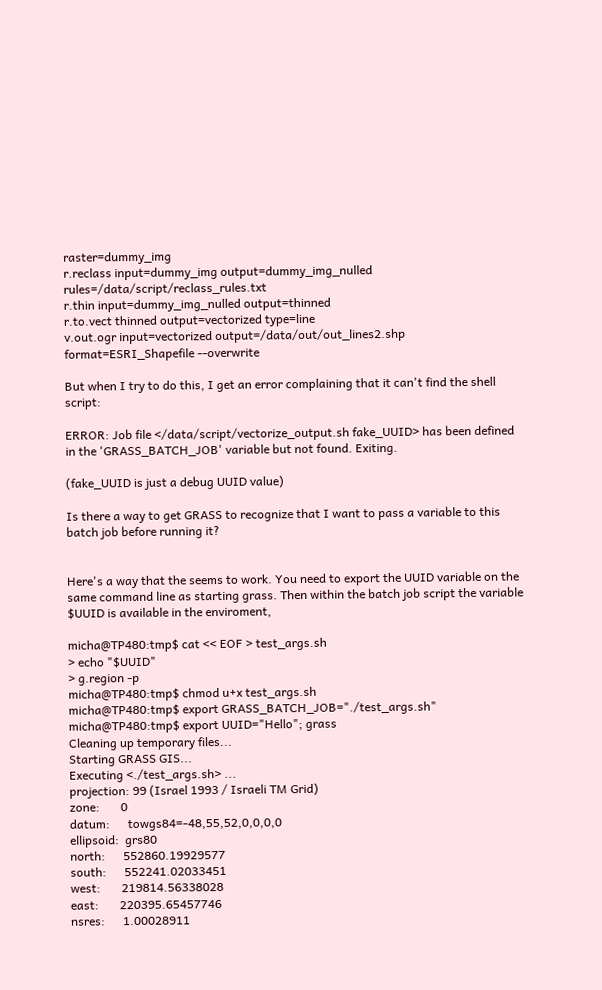raster=dummy_img
r.reclass input=dummy_img output=dummy_img_nulled rules=/data/script/reclass_rules.txt
r.thin input=dummy_img_nulled output=thinned
r.to.vect thinned output=vectorized type=line
v.out.ogr input=vectorized output=/data/out/out_lines2.shp format=ESRI_Shapefile --overwrite

But when I try to do this, I get an error complaining that it can't find the shell script:

ERROR: Job file </data/script/vectorize_output.sh fake_UUID> has been defined in the 'GRASS_BATCH_JOB' variable but not found. Exiting.

(fake_UUID is just a debug UUID value)

Is there a way to get GRASS to recognize that I want to pass a variable to this batch job before running it?


Here's a way that the seems to work. You need to export the UUID variable on the same command line as starting grass. Then within the batch job script the variable $UUID is available in the enviroment,

micha@TP480:tmp$ cat << EOF > test_args.sh
> echo "$UUID"
> g.region -p
micha@TP480:tmp$ chmod u+x test_args.sh
micha@TP480:tmp$ export GRASS_BATCH_JOB="./test_args.sh"
micha@TP480:tmp$ export UUID="Hello"; grass
Cleaning up temporary files...
Starting GRASS GIS...
Executing <./test_args.sh> ...
projection: 99 (Israel 1993 / Israeli TM Grid)
zone:       0
datum:      towgs84=-48,55,52,0,0,0,0
ellipsoid:  grs80
north:      552860.19929577
south:      552241.02033451
west:       219814.56338028
east:       220395.65457746
nsres:      1.00028911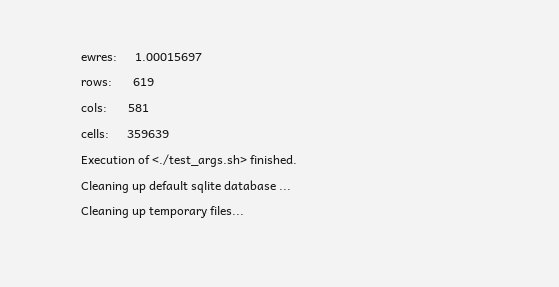ewres:      1.00015697
rows:       619
cols:       581
cells:      359639
Execution of <./test_args.sh> finished.
Cleaning up default sqlite database ...
Cleaning up temporary files...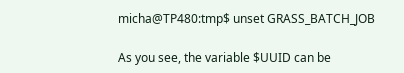micha@TP480:tmp$ unset GRASS_BATCH_JOB

As you see, the variable $UUID can be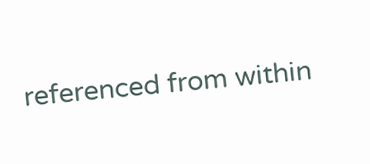referenced from within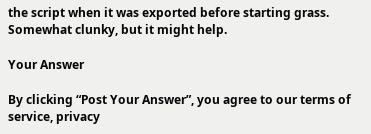the script when it was exported before starting grass. Somewhat clunky, but it might help.

Your Answer

By clicking “Post Your Answer”, you agree to our terms of service, privacy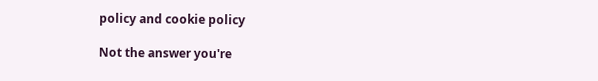policy and cookie policy

Not the answer you're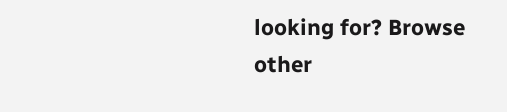looking for? Browse other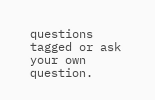questions tagged or ask your own question.